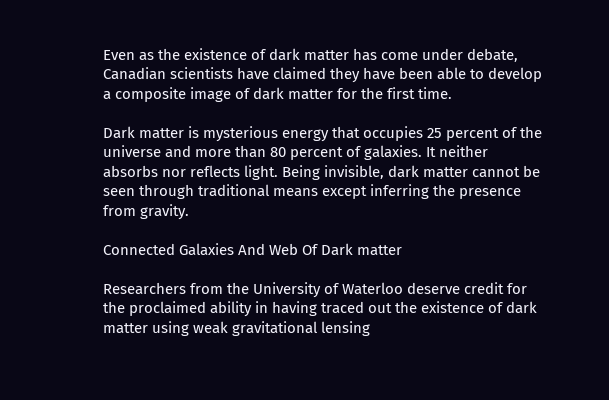Even as the existence of dark matter has come under debate, Canadian scientists have claimed they have been able to develop a composite image of dark matter for the first time.

Dark matter is mysterious energy that occupies 25 percent of the universe and more than 80 percent of galaxies. It neither absorbs nor reflects light. Being invisible, dark matter cannot be seen through traditional means except inferring the presence from gravity.

Connected Galaxies And Web Of Dark matter

Researchers from the University of Waterloo deserve credit for the proclaimed ability in having traced out the existence of dark matter using weak gravitational lensing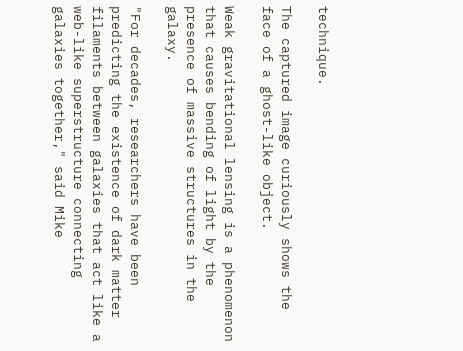technique.

The captured image curiously shows the face of a ghost-like object.

Weak gravitational lensing is a phenomenon that causes bending of light by the presence of massive structures in the galaxy.

"For decades, researchers have been predicting the existence of dark matter filaments between galaxies that act like a web-like superstructure connecting galaxies together," said Mike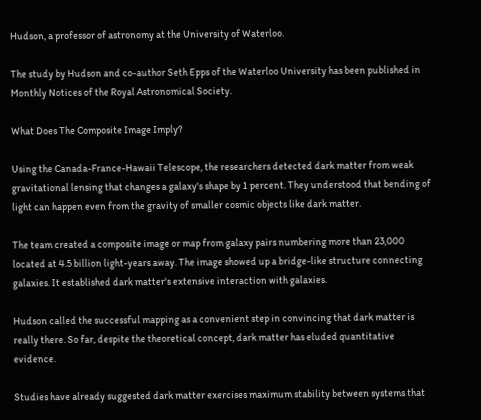Hudson, a professor of astronomy at the University of Waterloo.

The study by Hudson and co-author Seth Epps of the Waterloo University has been published in Monthly Notices of the Royal Astronomical Society.

What Does The Composite Image Imply?

Using the Canada-France-Hawaii Telescope, the researchers detected dark matter from weak gravitational lensing that changes a galaxy's shape by 1 percent. They understood that bending of light can happen even from the gravity of smaller cosmic objects like dark matter.

The team created a composite image or map from galaxy pairs numbering more than 23,000 located at 4.5 billion light-years away. The image showed up a bridge-like structure connecting galaxies. It established dark matter's extensive interaction with galaxies.

Hudson called the successful mapping as a convenient step in convincing that dark matter is really there. So far, despite the theoretical concept, dark matter has eluded quantitative evidence.

Studies have already suggested dark matter exercises maximum stability between systems that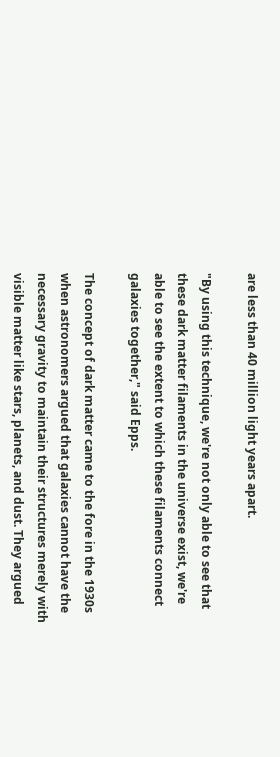are less than 40 million light years apart.

"By using this technique, we're not only able to see that these dark matter filaments in the universe exist, we're able to see the extent to which these filaments connect galaxies together," said Epps.

The concept of dark matter came to the fore in the 1930s when astronomers argued that galaxies cannot have the necessary gravity to maintain their structures merely with visible matter like stars, planets, and dust. They argued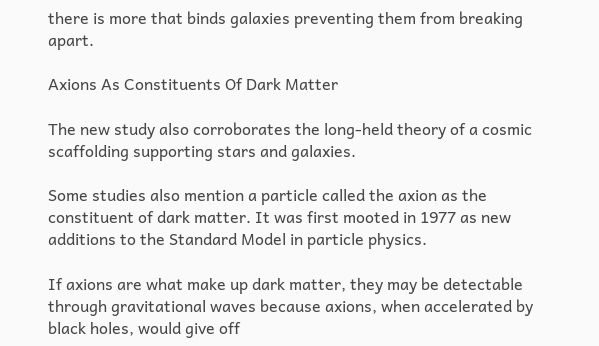there is more that binds galaxies preventing them from breaking apart.

Axions As Constituents Of Dark Matter

The new study also corroborates the long-held theory of a cosmic scaffolding supporting stars and galaxies.

Some studies also mention a particle called the axion as the constituent of dark matter. It was first mooted in 1977 as new additions to the Standard Model in particle physics.

If axions are what make up dark matter, they may be detectable through gravitational waves because axions, when accelerated by black holes, would give off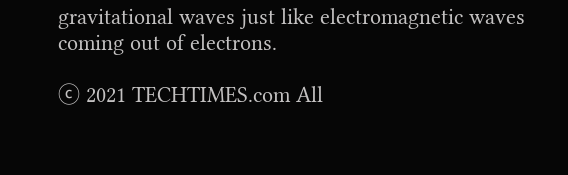gravitational waves just like electromagnetic waves coming out of electrons.

ⓒ 2021 TECHTIMES.com All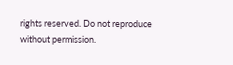rights reserved. Do not reproduce without permission.